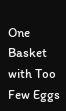One Basket with Too Few Eggs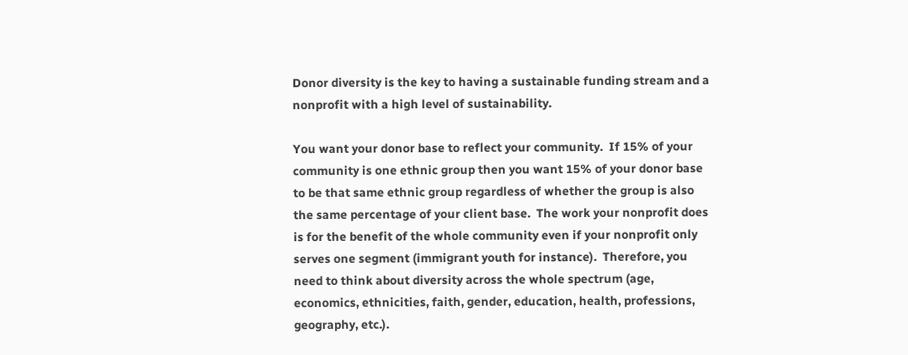Donor diversity is the key to having a sustainable funding stream and a nonprofit with a high level of sustainability.

You want your donor base to reflect your community.  If 15% of your community is one ethnic group then you want 15% of your donor base to be that same ethnic group regardless of whether the group is also the same percentage of your client base.  The work your nonprofit does is for the benefit of the whole community even if your nonprofit only serves one segment (immigrant youth for instance).  Therefore, you need to think about diversity across the whole spectrum (age, economics, ethnicities, faith, gender, education, health, professions, geography, etc.).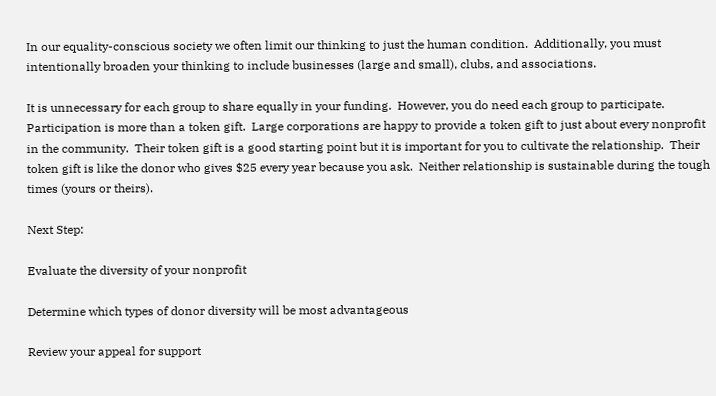In our equality-conscious society we often limit our thinking to just the human condition.  Additionally, you must intentionally broaden your thinking to include businesses (large and small), clubs, and associations.

It is unnecessary for each group to share equally in your funding.  However, you do need each group to participate.  Participation is more than a token gift.  Large corporations are happy to provide a token gift to just about every nonprofit in the community.  Their token gift is a good starting point but it is important for you to cultivate the relationship.  Their token gift is like the donor who gives $25 every year because you ask.  Neither relationship is sustainable during the tough times (yours or theirs).

Next Step:

Evaluate the diversity of your nonprofit

Determine which types of donor diversity will be most advantageous

Review your appeal for support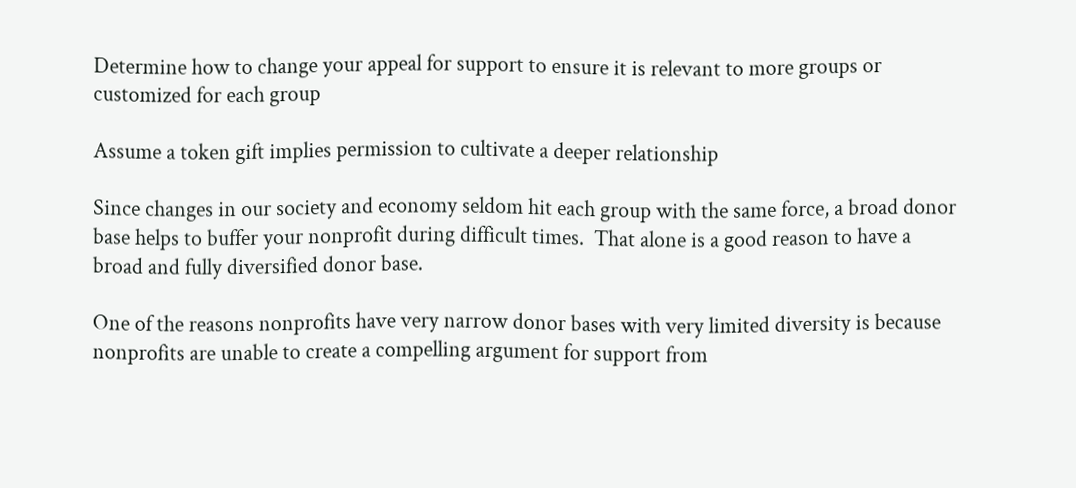Determine how to change your appeal for support to ensure it is relevant to more groups or customized for each group

Assume a token gift implies permission to cultivate a deeper relationship

Since changes in our society and economy seldom hit each group with the same force, a broad donor base helps to buffer your nonprofit during difficult times.  That alone is a good reason to have a broad and fully diversified donor base.

One of the reasons nonprofits have very narrow donor bases with very limited diversity is because nonprofits are unable to create a compelling argument for support from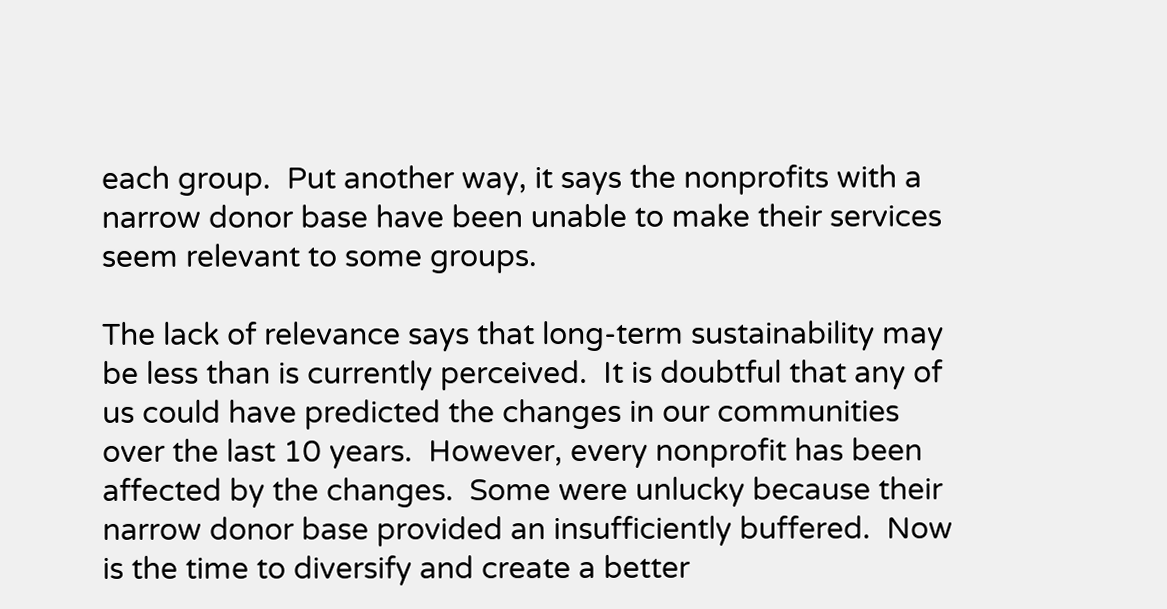each group.  Put another way, it says the nonprofits with a narrow donor base have been unable to make their services seem relevant to some groups.

The lack of relevance says that long-term sustainability may be less than is currently perceived.  It is doubtful that any of us could have predicted the changes in our communities over the last 10 years.  However, every nonprofit has been affected by the changes.  Some were unlucky because their narrow donor base provided an insufficiently buffered.  Now is the time to diversify and create a better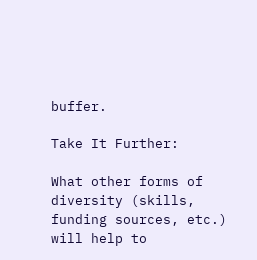buffer.

Take It Further:

What other forms of diversity (skills, funding sources, etc.) will help to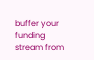buffer your funding stream from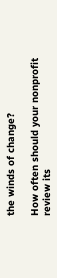the winds of change?

How often should your nonprofit review its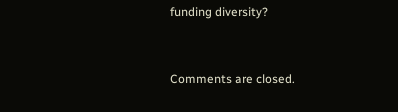funding diversity?


Comments are closed.